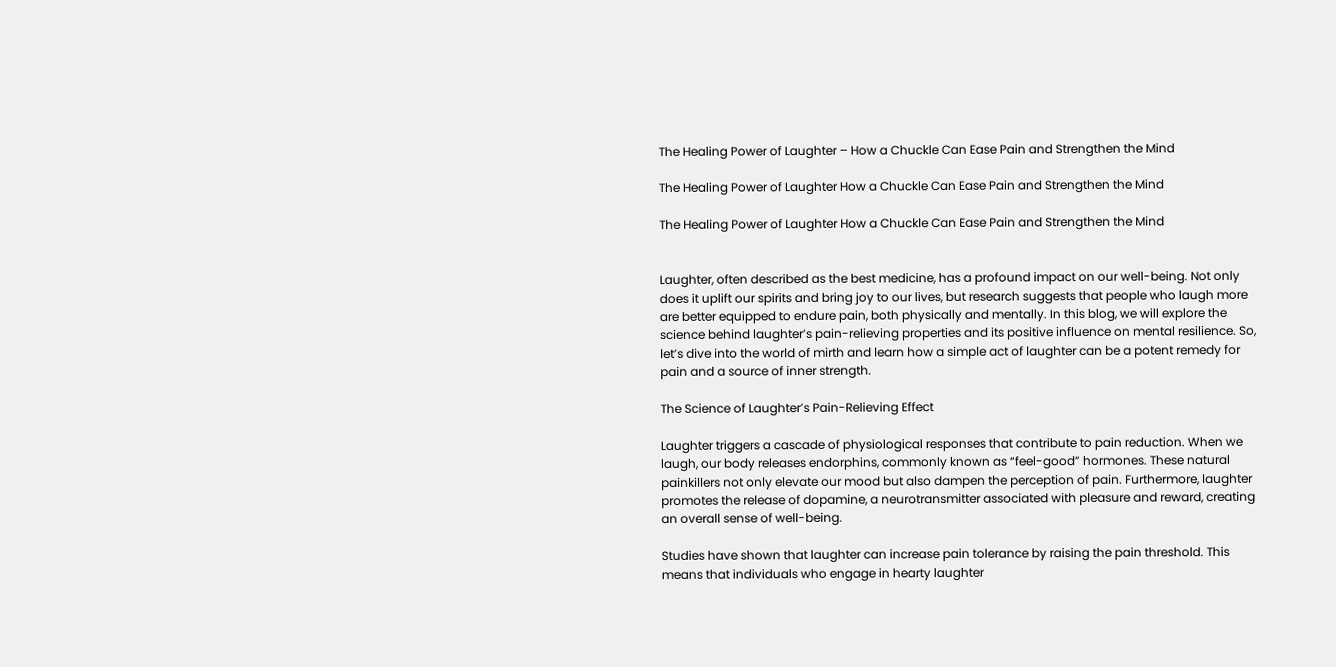The Healing Power of Laughter – How a Chuckle Can Ease Pain and Strengthen the Mind

The Healing Power of Laughter How a Chuckle Can Ease Pain and Strengthen the Mind

The Healing Power of Laughter How a Chuckle Can Ease Pain and Strengthen the Mind


Laughter, often described as the best medicine, has a profound impact on our well-being. Not only does it uplift our spirits and bring joy to our lives, but research suggests that people who laugh more are better equipped to endure pain, both physically and mentally. In this blog, we will explore the science behind laughter’s pain-relieving properties and its positive influence on mental resilience. So, let’s dive into the world of mirth and learn how a simple act of laughter can be a potent remedy for pain and a source of inner strength.

The Science of Laughter’s Pain-Relieving Effect

Laughter triggers a cascade of physiological responses that contribute to pain reduction. When we laugh, our body releases endorphins, commonly known as “feel-good” hormones. These natural painkillers not only elevate our mood but also dampen the perception of pain. Furthermore, laughter promotes the release of dopamine, a neurotransmitter associated with pleasure and reward, creating an overall sense of well-being.

Studies have shown that laughter can increase pain tolerance by raising the pain threshold. This means that individuals who engage in hearty laughter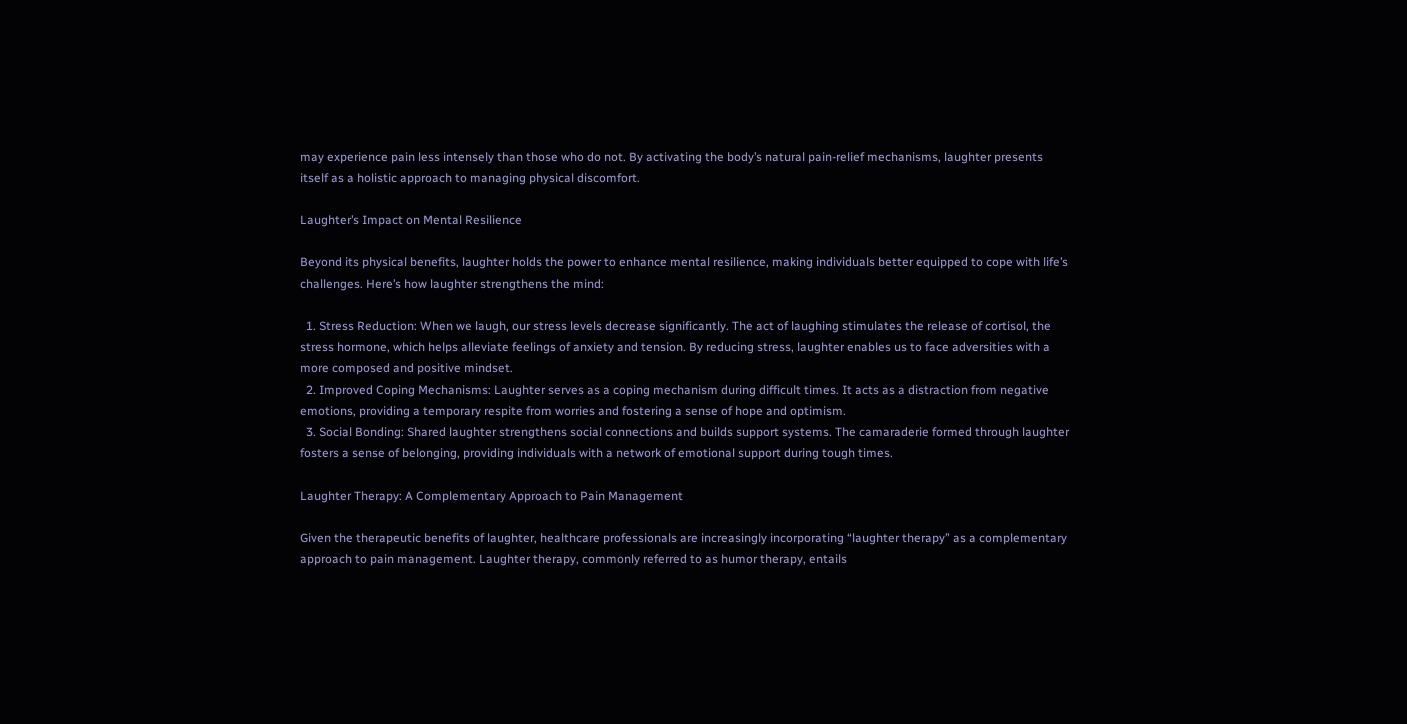may experience pain less intensely than those who do not. By activating the body’s natural pain-relief mechanisms, laughter presents itself as a holistic approach to managing physical discomfort.

Laughter’s Impact on Mental Resilience

Beyond its physical benefits, laughter holds the power to enhance mental resilience, making individuals better equipped to cope with life’s challenges. Here’s how laughter strengthens the mind:

  1. Stress Reduction: When we laugh, our stress levels decrease significantly. The act of laughing stimulates the release of cortisol, the stress hormone, which helps alleviate feelings of anxiety and tension. By reducing stress, laughter enables us to face adversities with a more composed and positive mindset.
  2. Improved Coping Mechanisms: Laughter serves as a coping mechanism during difficult times. It acts as a distraction from negative emotions, providing a temporary respite from worries and fostering a sense of hope and optimism.
  3. Social Bonding: Shared laughter strengthens social connections and builds support systems. The camaraderie formed through laughter fosters a sense of belonging, providing individuals with a network of emotional support during tough times.

Laughter Therapy: A Complementary Approach to Pain Management

Given the therapeutic benefits of laughter, healthcare professionals are increasingly incorporating “laughter therapy” as a complementary approach to pain management. Laughter therapy, commonly referred to as humor therapy, entails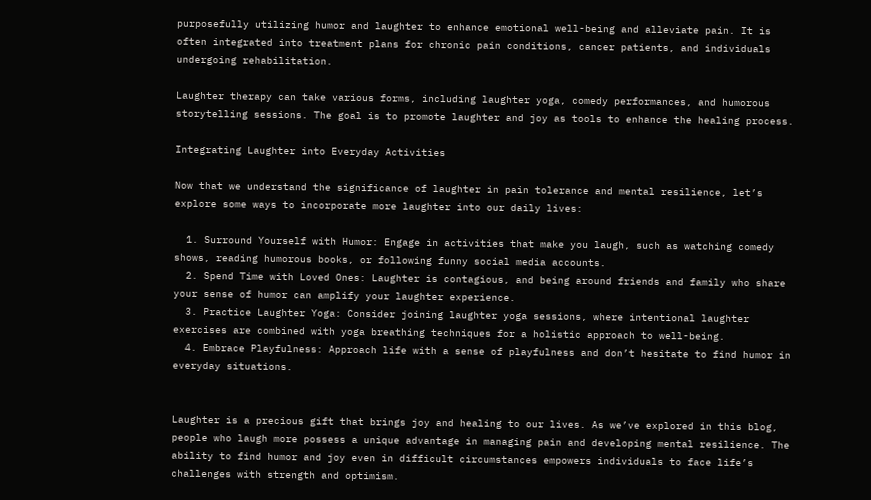purposefully utilizing humor and laughter to enhance emotional well-being and alleviate pain. It is often integrated into treatment plans for chronic pain conditions, cancer patients, and individuals undergoing rehabilitation.

Laughter therapy can take various forms, including laughter yoga, comedy performances, and humorous storytelling sessions. The goal is to promote laughter and joy as tools to enhance the healing process.

Integrating Laughter into Everyday Activities

Now that we understand the significance of laughter in pain tolerance and mental resilience, let’s explore some ways to incorporate more laughter into our daily lives:

  1. Surround Yourself with Humor: Engage in activities that make you laugh, such as watching comedy shows, reading humorous books, or following funny social media accounts.
  2. Spend Time with Loved Ones: Laughter is contagious, and being around friends and family who share your sense of humor can amplify your laughter experience.
  3. Practice Laughter Yoga: Consider joining laughter yoga sessions, where intentional laughter exercises are combined with yoga breathing techniques for a holistic approach to well-being.
  4. Embrace Playfulness: Approach life with a sense of playfulness and don’t hesitate to find humor in everyday situations.


Laughter is a precious gift that brings joy and healing to our lives. As we’ve explored in this blog, people who laugh more possess a unique advantage in managing pain and developing mental resilience. The ability to find humor and joy even in difficult circumstances empowers individuals to face life’s challenges with strength and optimism.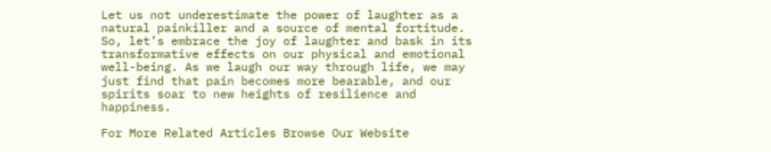Let us not underestimate the power of laughter as a natural painkiller and a source of mental fortitude. So, let’s embrace the joy of laughter and bask in its transformative effects on our physical and emotional well-being. As we laugh our way through life, we may just find that pain becomes more bearable, and our spirits soar to new heights of resilience and happiness.

For More Related Articles Browse Our Website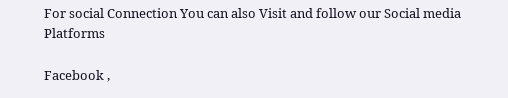For social Connection You can also Visit and follow our Social media Platforms

Facebook ,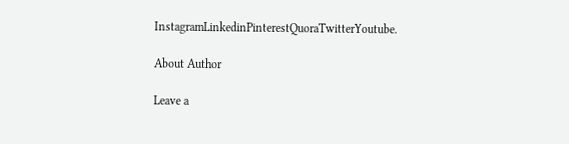InstagramLinkedinPinterestQuoraTwitterYoutube.

About Author

Leave a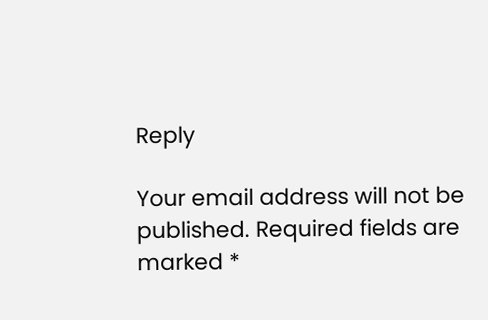Reply

Your email address will not be published. Required fields are marked *